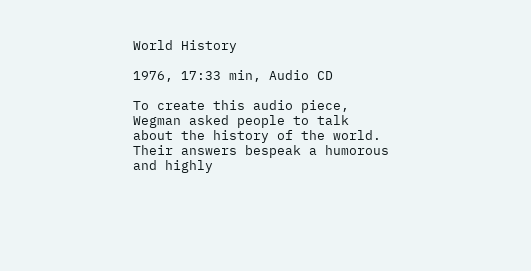World History

1976, 17:33 min, Audio CD

To create this audio piece, Wegman asked people to talk about the history of the world. Their answers bespeak a humorous and highly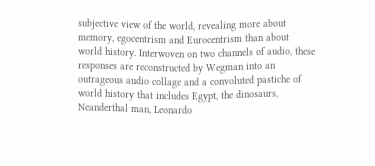subjective view of the world, revealing more about memory, egocentrism and Eurocentrism than about world history. Interwoven on two channels of audio, these responses are reconstructed by Wegman into an outrageous audio collage and a convoluted pastiche of world history that includes Egypt, the dinosaurs, Neanderthal man, Leonardo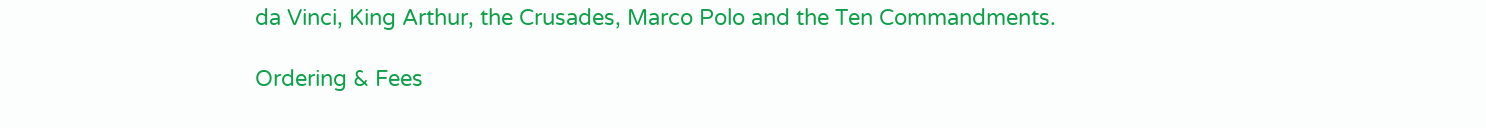da Vinci, King Arthur, the Crusades, Marco Polo and the Ten Commandments.

Ordering & Fees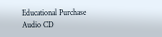Educational Purchase
Audio CD